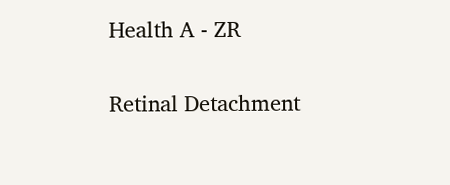Health A - ZR

Retinal Detachment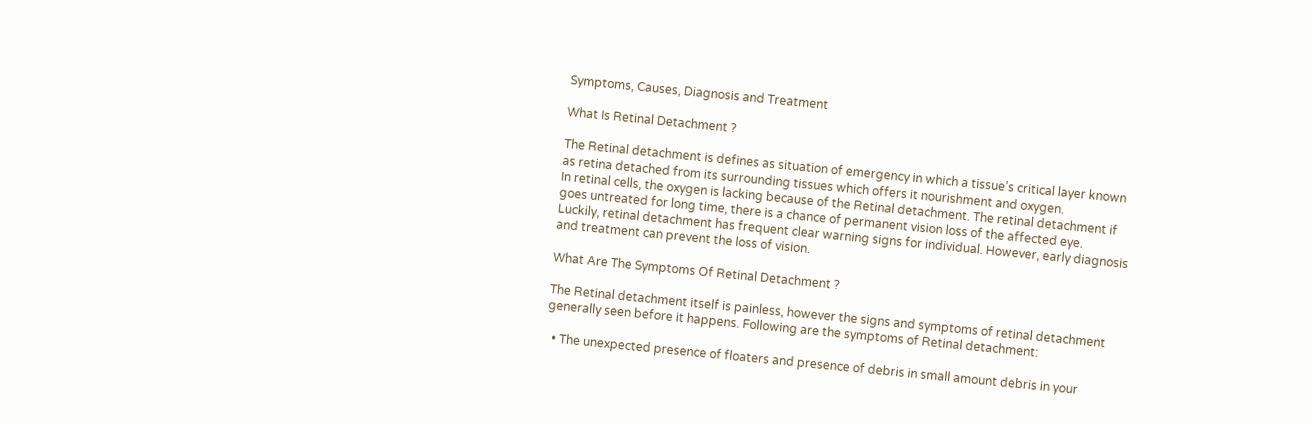Symptoms, Causes, Diagnosis and Treatment

What Is Retinal Detachment ?

The Retinal detachment is defines as situation of emergency in which a tissue’s critical layer known as retina detached from its surrounding tissues which offers it nourishment and oxygen.
In retinal cells, the oxygen is lacking because of the Retinal detachment. The retinal detachment if goes untreated for long time, there is a chance of permanent vision loss of the affected eye.
Luckily, retinal detachment has frequent clear warning signs for individual. However, early diagnosis and treatment can prevent the loss of vision.

What Are The Symptoms Of Retinal Detachment ?

The Retinal detachment itself is painless, however the signs and symptoms of retinal detachment generally seen before it happens. Following are the symptoms of Retinal detachment:

  • The unexpected presence of floaters and presence of debris in small amount debris in your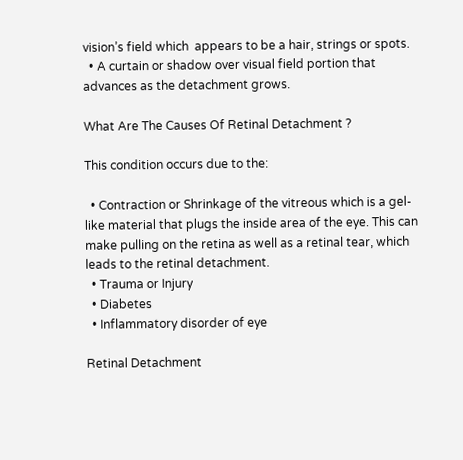vision’s field which  appears to be a hair, strings or spots.
  • A curtain or shadow over visual field portion that advances as the detachment grows.

What Are The Causes Of Retinal Detachment ?

This condition occurs due to the:

  • Contraction or Shrinkage of the vitreous which is a gel-like material that plugs the inside area of the eye. This can make pulling on the retina as well as a retinal tear, which leads to the retinal detachment.
  • Trauma or Injury
  • Diabetes
  • Inflammatory disorder of eye

Retinal Detachment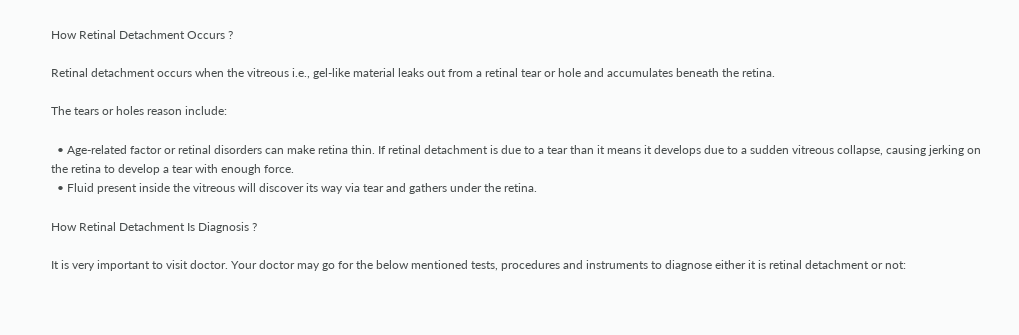How Retinal Detachment Occurs ?

Retinal detachment occurs when the vitreous i.e., gel-like material leaks out from a retinal tear or hole and accumulates beneath the retina.

The tears or holes reason include:

  • Age-related factor or retinal disorders can make retina thin. If retinal detachment is due to a tear than it means it develops due to a sudden vitreous collapse, causing jerking on the retina to develop a tear with enough force.
  • Fluid present inside the vitreous will discover its way via tear and gathers under the retina.

How Retinal Detachment Is Diagnosis ?

It is very important to visit doctor. Your doctor may go for the below mentioned tests, procedures and instruments to diagnose either it is retinal detachment or not: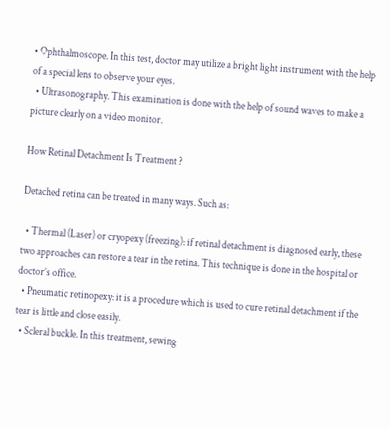• Ophthalmoscope. In this test, doctor may utilize a bright light instrument with the help of a special lens to observe your eyes.
  • Ultrasonography. This examination is done with the help of sound waves to make a picture clearly on a video monitor.

How Retinal Detachment Is Treatment ?

Detached retina can be treated in many ways. Such as:

  • Thermal (Laser) or cryopexy (freezing): if retinal detachment is diagnosed early, these two approaches can restore a tear in the retina. This technique is done in the hospital or doctor’s office.
  • Pneumatic retinopexy: it is a procedure which is used to cure retinal detachment if the tear is little and close easily.
  • Scleral buckle. In this treatment, sewing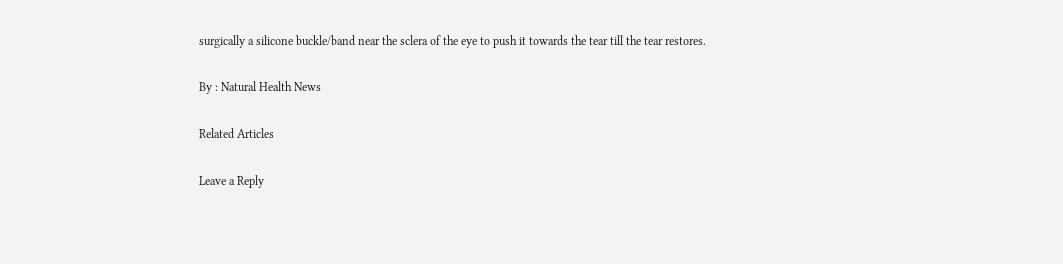surgically a silicone buckle/band near the sclera of the eye to push it towards the tear till the tear restores.

By : Natural Health News

Related Articles

Leave a Reply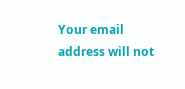Your email address will not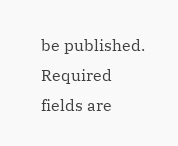be published. Required fields are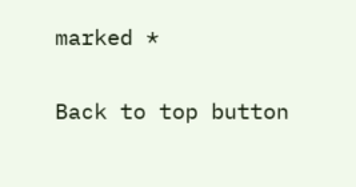marked *

Back to top button